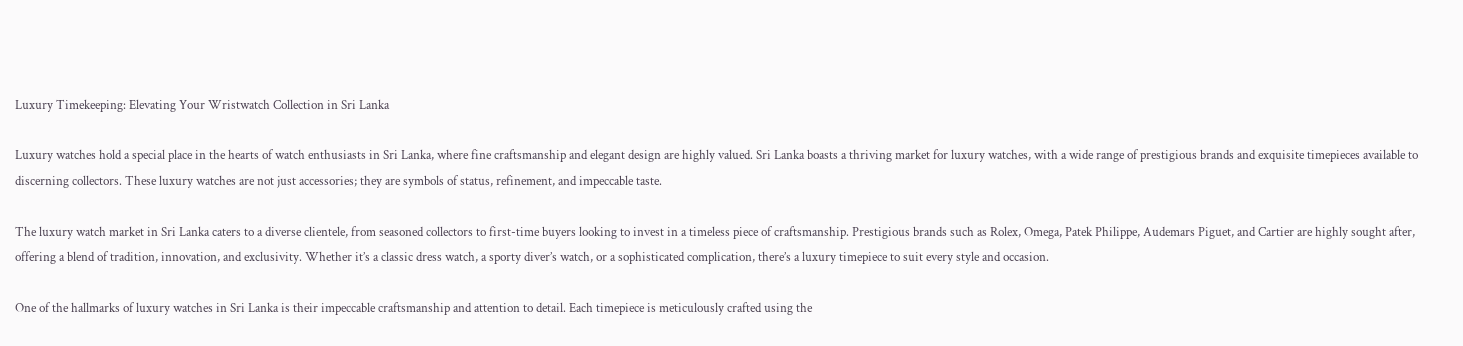Luxury Timekeeping: Elevating Your Wristwatch Collection in Sri Lanka

Luxury watches hold a special place in the hearts of watch enthusiasts in Sri Lanka, where fine craftsmanship and elegant design are highly valued. Sri Lanka boasts a thriving market for luxury watches, with a wide range of prestigious brands and exquisite timepieces available to discerning collectors. These luxury watches are not just accessories; they are symbols of status, refinement, and impeccable taste.

The luxury watch market in Sri Lanka caters to a diverse clientele, from seasoned collectors to first-time buyers looking to invest in a timeless piece of craftsmanship. Prestigious brands such as Rolex, Omega, Patek Philippe, Audemars Piguet, and Cartier are highly sought after, offering a blend of tradition, innovation, and exclusivity. Whether it’s a classic dress watch, a sporty diver’s watch, or a sophisticated complication, there’s a luxury timepiece to suit every style and occasion.

One of the hallmarks of luxury watches in Sri Lanka is their impeccable craftsmanship and attention to detail. Each timepiece is meticulously crafted using the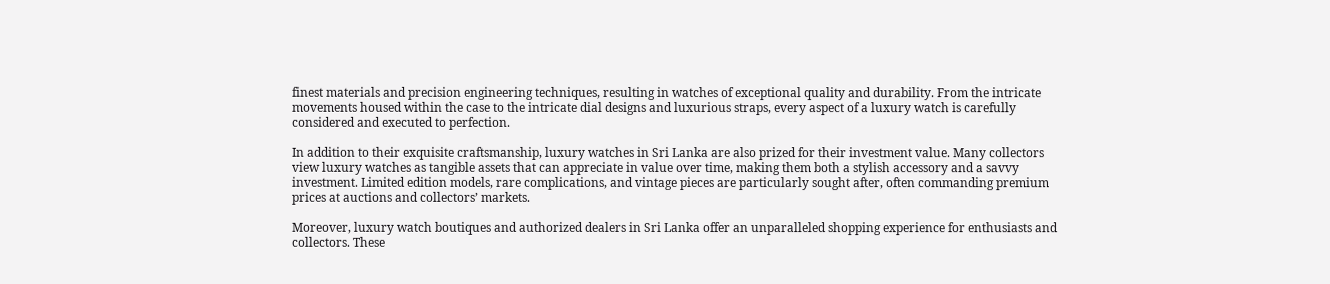finest materials and precision engineering techniques, resulting in watches of exceptional quality and durability. From the intricate movements housed within the case to the intricate dial designs and luxurious straps, every aspect of a luxury watch is carefully considered and executed to perfection.

In addition to their exquisite craftsmanship, luxury watches in Sri Lanka are also prized for their investment value. Many collectors view luxury watches as tangible assets that can appreciate in value over time, making them both a stylish accessory and a savvy investment. Limited edition models, rare complications, and vintage pieces are particularly sought after, often commanding premium prices at auctions and collectors’ markets.

Moreover, luxury watch boutiques and authorized dealers in Sri Lanka offer an unparalleled shopping experience for enthusiasts and collectors. These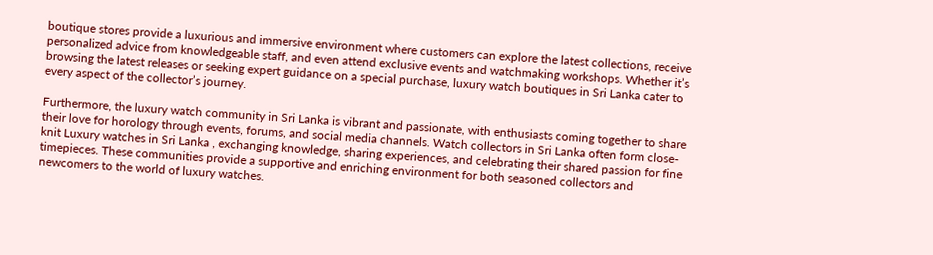boutique stores provide a luxurious and immersive environment where customers can explore the latest collections, receive personalized advice from knowledgeable staff, and even attend exclusive events and watchmaking workshops. Whether it’s browsing the latest releases or seeking expert guidance on a special purchase, luxury watch boutiques in Sri Lanka cater to every aspect of the collector’s journey.

Furthermore, the luxury watch community in Sri Lanka is vibrant and passionate, with enthusiasts coming together to share their love for horology through events, forums, and social media channels. Watch collectors in Sri Lanka often form close-knit Luxury watches in Sri Lanka , exchanging knowledge, sharing experiences, and celebrating their shared passion for fine timepieces. These communities provide a supportive and enriching environment for both seasoned collectors and newcomers to the world of luxury watches.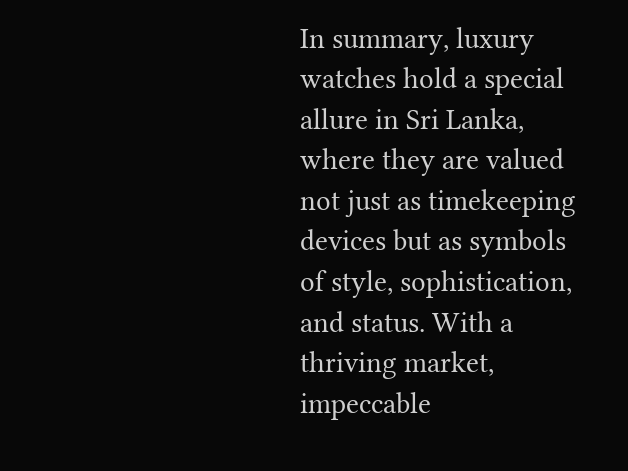In summary, luxury watches hold a special allure in Sri Lanka, where they are valued not just as timekeeping devices but as symbols of style, sophistication, and status. With a thriving market, impeccable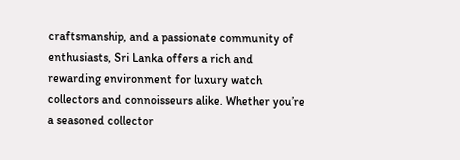craftsmanship, and a passionate community of enthusiasts, Sri Lanka offers a rich and rewarding environment for luxury watch collectors and connoisseurs alike. Whether you’re a seasoned collector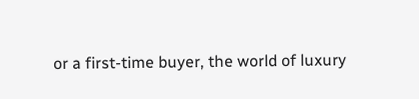or a first-time buyer, the world of luxury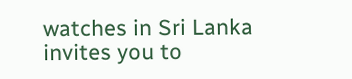watches in Sri Lanka invites you to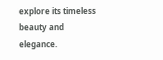explore its timeless beauty and elegance.